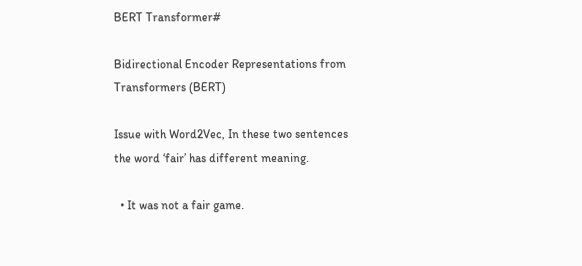BERT Transformer#

Bidirectional Encoder Representations from Transformers (BERT)

Issue with Word2Vec, In these two sentences the word ‘fair’ has different meaning.

  • It was not a fair game.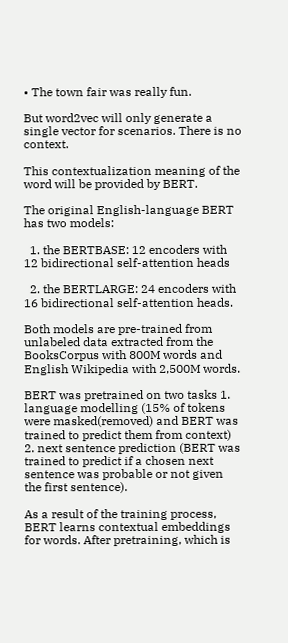• The town fair was really fun.

But word2vec will only generate a single vector for scenarios. There is no context.

This contextualization meaning of the word will be provided by BERT.

The original English-language BERT has two models:

  1. the BERTBASE: 12 encoders with 12 bidirectional self-attention heads

  2. the BERTLARGE: 24 encoders with 16 bidirectional self-attention heads.

Both models are pre-trained from unlabeled data extracted from the BooksCorpus with 800M words and English Wikipedia with 2,500M words.

BERT was pretrained on two tasks 1. language modelling (15% of tokens were masked(removed) and BERT was trained to predict them from context) 2. next sentence prediction (BERT was trained to predict if a chosen next sentence was probable or not given the first sentence).

As a result of the training process, BERT learns contextual embeddings for words. After pretraining, which is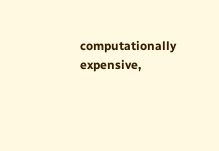computationally expensive,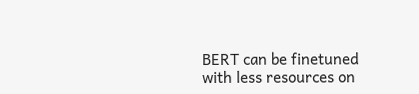BERT can be finetuned with less resources on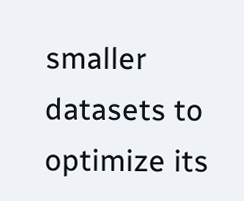smaller datasets to optimize its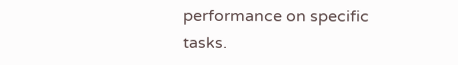performance on specific tasks.